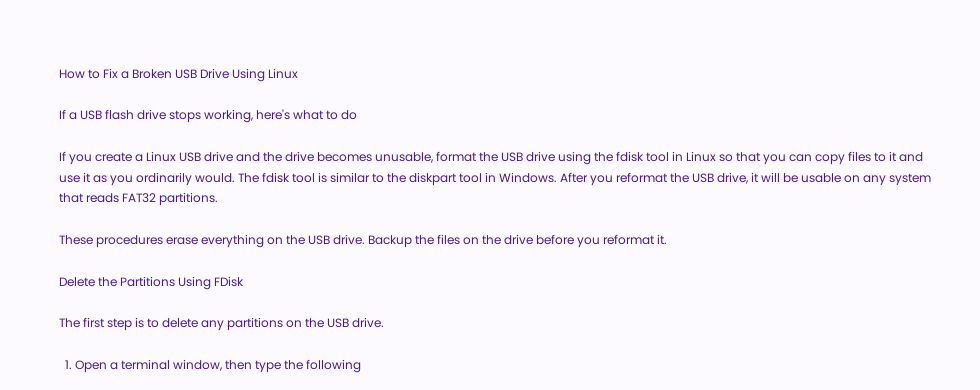How to Fix a Broken USB Drive Using Linux

If a USB flash drive stops working, here's what to do

If you create a Linux USB drive and the drive becomes unusable, format the USB drive using the fdisk tool in Linux so that you can copy files to it and use it as you ordinarily would. The fdisk tool is similar to the diskpart tool in Windows. After you reformat the USB drive, it will be usable on any system that reads FAT32 partitions.

These procedures erase everything on the USB drive. Backup the files on the drive before you reformat it.

Delete the Partitions Using FDisk

The first step is to delete any partitions on the USB drive.

  1. Open a terminal window, then type the following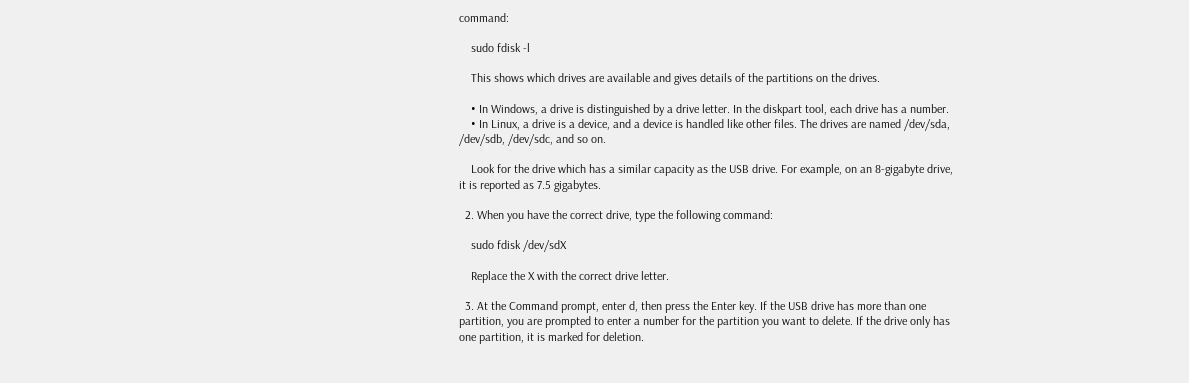command:

    sudo fdisk -l

    This shows which drives are available and gives details of the partitions on the drives.

    • In Windows, a drive is distinguished by a drive letter. In the diskpart tool, each drive has a number.
    • In Linux, a drive is a device, and a device is handled like other files. The drives are named /dev/sda, /dev/sdb, /dev/sdc, and so on.

    Look for the drive which has a similar capacity as the USB drive. For example, on an 8-gigabyte drive, it is reported as 7.5 gigabytes.

  2. When you have the correct drive, type the following command:

    sudo fdisk /dev/sdX

    Replace the X with the correct drive letter.

  3. At the Command prompt, enter d, then press the Enter key. If the USB drive has more than one partition, you are prompted to enter a number for the partition you want to delete. If the drive only has one partition, it is marked for deletion.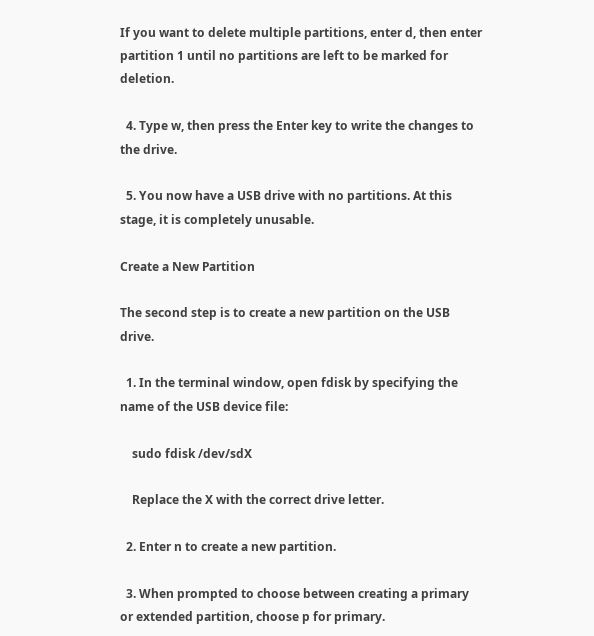If you want to delete multiple partitions, enter d, then enter partition 1 until no partitions are left to be marked for deletion.

  4. Type w, then press the Enter key to write the changes to the drive.

  5. You now have a USB drive with no partitions. At this stage, it is completely unusable.

Create a New Partition

The second step is to create a new partition on the USB drive.

  1. In the terminal window, open fdisk by specifying the name of the USB device file:

    sudo fdisk /dev/sdX

    Replace the X with the correct drive letter.

  2. Enter n to create a new partition.

  3. When prompted to choose between creating a primary or extended partition, choose p for primary.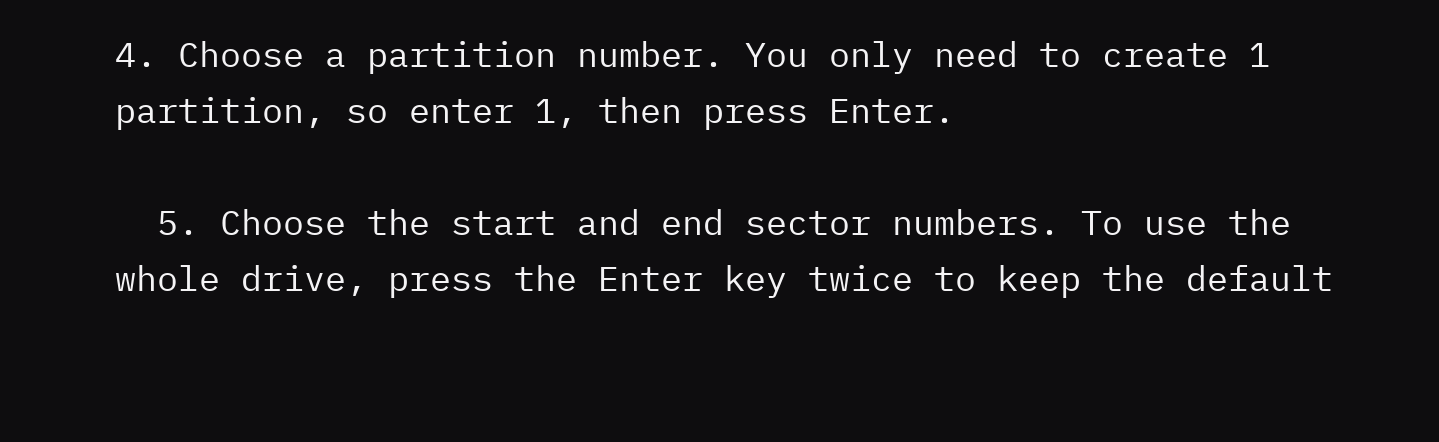4. Choose a partition number. You only need to create 1 partition, so enter 1, then press Enter.

  5. Choose the start and end sector numbers. To use the whole drive, press the Enter key twice to keep the default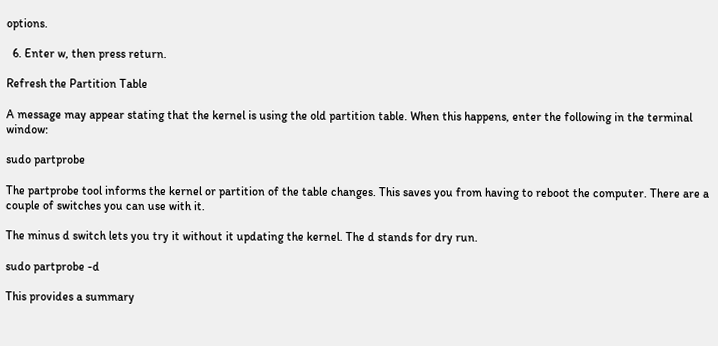options.

  6. Enter w, then press return.

Refresh the Partition Table

A message may appear stating that the kernel is using the old partition table. When this happens, enter the following in the terminal window:

sudo partprobe

The partprobe tool informs the kernel or partition of the table changes. This saves you from having to reboot the computer. There are a couple of switches you can use with it.

The minus d switch lets you try it without it updating the kernel. The d stands for dry run.

sudo partprobe -d

This provides a summary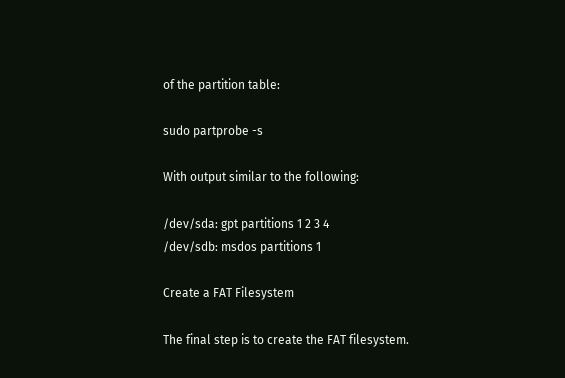of the partition table:

sudo partprobe -s

With output similar to the following:

/dev/sda: gpt partitions 1 2 3 4
/dev/sdb: msdos partitions 1

Create a FAT Filesystem

The final step is to create the FAT filesystem.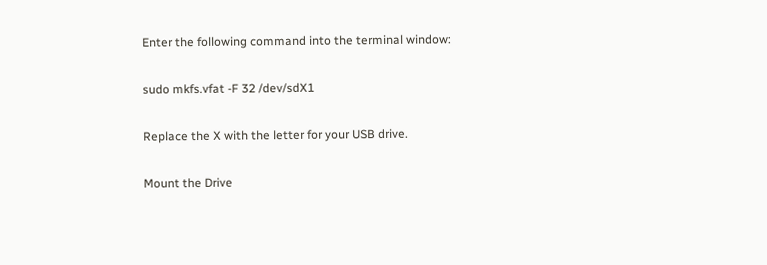Enter the following command into the terminal window:

sudo mkfs.vfat -F 32 /dev/sdX1

Replace the X with the letter for your USB drive.

Mount the Drive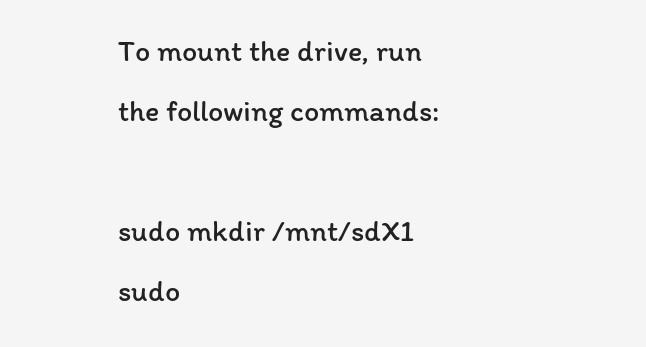To mount the drive, run the following commands:

sudo mkdir /mnt/sdX1
sudo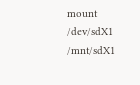mount /dev/sdX1 /mnt/sdX1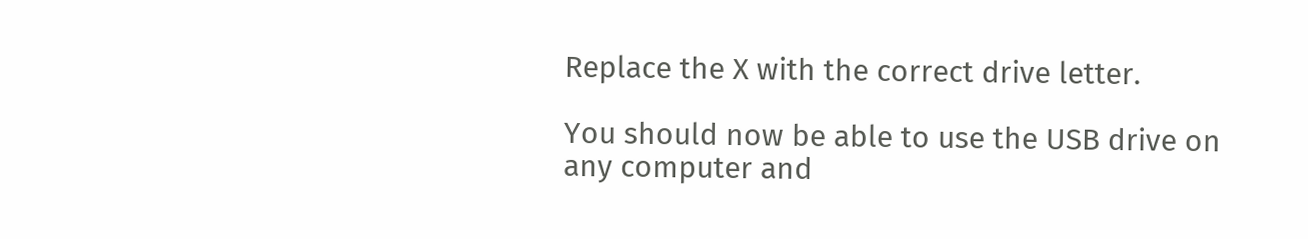Replace the X with the correct drive letter.

You should now be able to use the USB drive on any computer and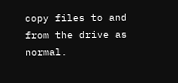copy files to and from the drive as normal.